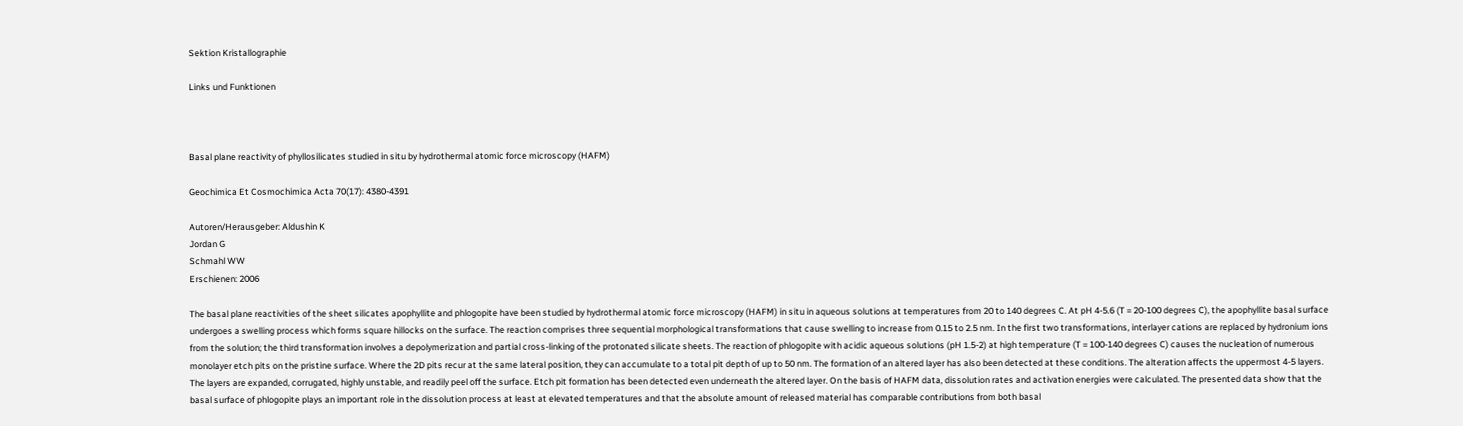Sektion Kristallographie

Links und Funktionen



Basal plane reactivity of phyllosilicates studied in situ by hydrothermal atomic force microscopy (HAFM)

Geochimica Et Cosmochimica Acta 70(17): 4380-4391

Autoren/Herausgeber: Aldushin K
Jordan G
Schmahl WW
Erschienen: 2006

The basal plane reactivities of the sheet silicates apophyllite and phlogopite have been studied by hydrothermal atomic force microscopy (HAFM) in situ in aqueous solutions at temperatures from 20 to 140 degrees C. At pH 4-5.6 (T = 20-100 degrees C), the apophyllite basal surface undergoes a swelling process which forms square hillocks on the surface. The reaction comprises three sequential morphological transformations that cause swelling to increase from 0.15 to 2.5 nm. In the first two transformations, interlayer cations are replaced by hydronium ions from the solution; the third transformation involves a depolymerization and partial cross-linking of the protonated silicate sheets. The reaction of phlogopite with acidic aqueous solutions (pH 1.5-2) at high temperature (T = 100-140 degrees C) causes the nucleation of numerous monolayer etch pits on the pristine surface. Where the 2D pits recur at the same lateral position, they can accumulate to a total pit depth of up to 50 nm. The formation of an altered layer has also been detected at these conditions. The alteration affects the uppermost 4-5 layers. The layers are expanded, corrugated, highly unstable, and readily peel off the surface. Etch pit formation has been detected even underneath the altered layer. On the basis of HAFM data, dissolution rates and activation energies were calculated. The presented data show that the basal surface of phlogopite plays an important role in the dissolution process at least at elevated temperatures and that the absolute amount of released material has comparable contributions from both basal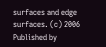surfaces and edge surfaces. (c) 2006 Published by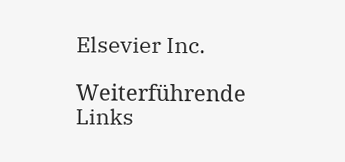Elsevier Inc.

Weiterführende Links